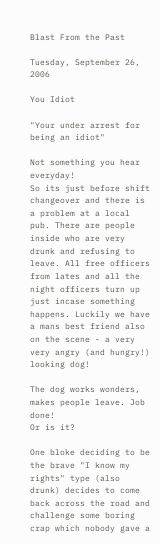Blast From the Past

Tuesday, September 26, 2006

You Idiot

"Your under arrest for being an idiot"

Not something you hear everyday!
So its just before shift changeover and there is a problem at a local pub. There are people inside who are very drunk and refusing to leave. All free officers from lates and all the night officers turn up just incase something happens. Luckily we have a mans best friend also on the scene - a very very angry (and hungry!) looking dog!

The dog works wonders, makes people leave. Job done!
Or is it?

One bloke deciding to be the brave "I know my rights" type (also drunk) decides to come back across the road and challenge some boring crap which nobody gave a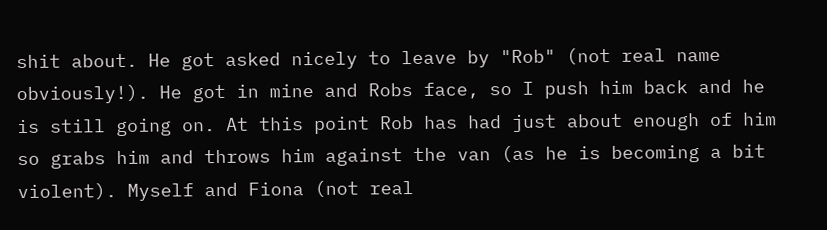shit about. He got asked nicely to leave by "Rob" (not real name obviously!). He got in mine and Robs face, so I push him back and he is still going on. At this point Rob has had just about enough of him so grabs him and throws him against the van (as he is becoming a bit violent). Myself and Fiona (not real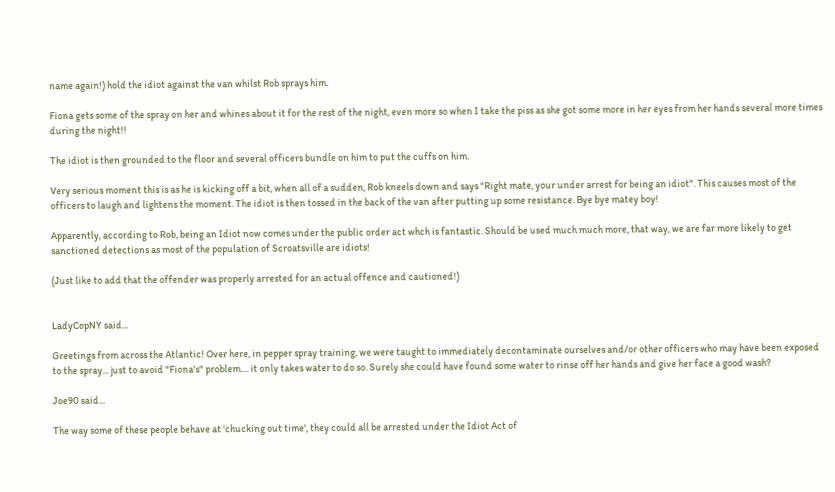name again!) hold the idiot against the van whilst Rob sprays him.

Fiona gets some of the spray on her and whines about it for the rest of the night, even more so when I take the piss as she got some more in her eyes from her hands several more times during the night!!

The idiot is then grounded to the floor and several officers bundle on him to put the cuffs on him.

Very serious moment this is as he is kicking off a bit, when all of a sudden, Rob kneels down and says "Right mate, your under arrest for being an idiot". This causes most of the officers to laugh and lightens the moment. The idiot is then tossed in the back of the van after putting up some resistance. Bye bye matey boy!

Apparently, according to Rob, being an Idiot now comes under the public order act whch is fantastic. Should be used much much more, that way, we are far more likely to get sanctioned detections as most of the population of Scroatsville are idiots!

(Just like to add that the offender was properly arrested for an actual offence and cautioned!)


LadyCopNY said...

Greetings from across the Atlantic! Over here, in pepper spray training, we were taught to immediately decontaminate ourselves and/or other officers who may have been exposed to the spray... just to avoid "Fiona's" problem.... it only takes water to do so. Surely she could have found some water to rinse off her hands and give her face a good wash?

Joe90 said...

The way some of these people behave at 'chucking out time', they could all be arrested under the Idiot Act of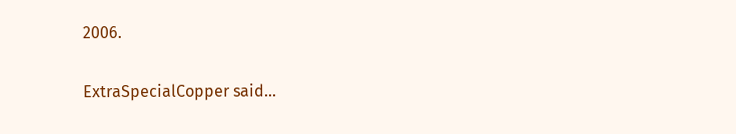2006.

ExtraSpecialCopper said...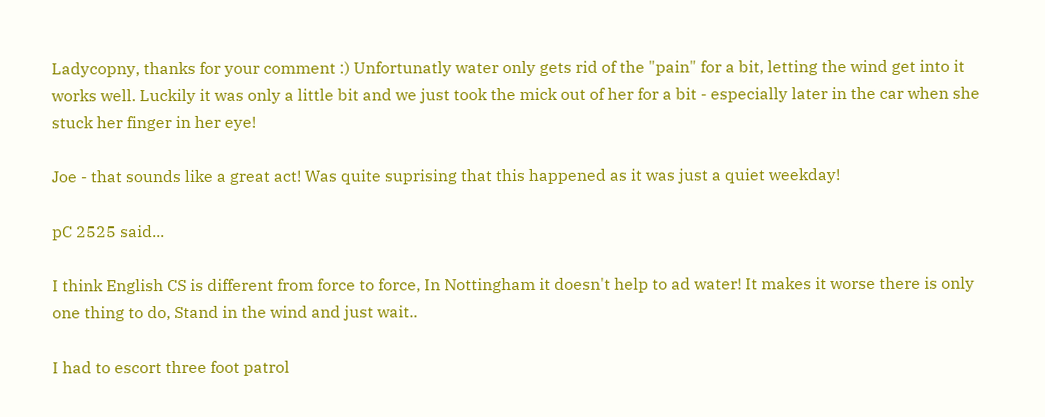Ladycopny, thanks for your comment :) Unfortunatly water only gets rid of the "pain" for a bit, letting the wind get into it works well. Luckily it was only a little bit and we just took the mick out of her for a bit - especially later in the car when she stuck her finger in her eye!

Joe - that sounds like a great act! Was quite suprising that this happened as it was just a quiet weekday!

pC 2525 said...

I think English CS is different from force to force, In Nottingham it doesn't help to ad water! It makes it worse there is only one thing to do, Stand in the wind and just wait..

I had to escort three foot patrol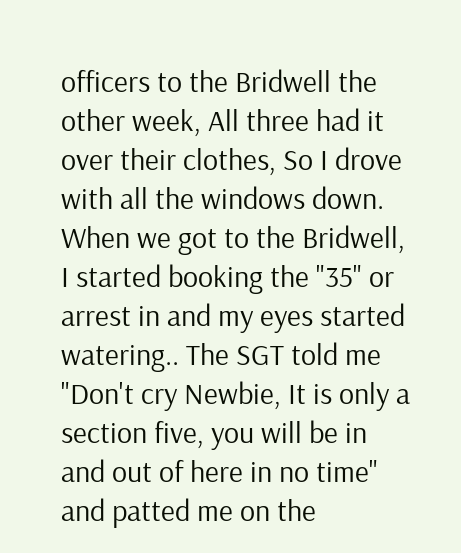officers to the Bridwell the other week, All three had it over their clothes, So I drove with all the windows down. When we got to the Bridwell, I started booking the "35" or arrest in and my eyes started watering.. The SGT told me
"Don't cry Newbie, It is only a section five, you will be in and out of here in no time" and patted me on the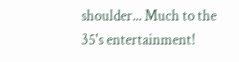shoulder... Much to the 35's entertainment!